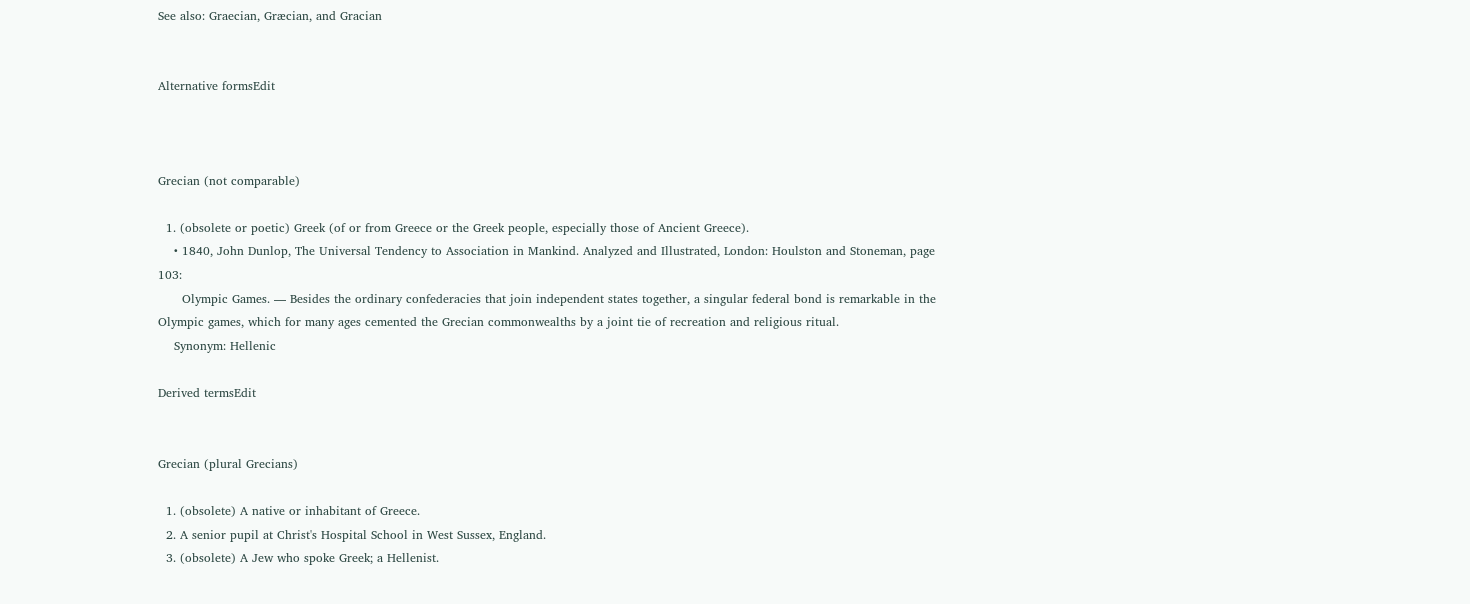See also: Graecian, Græcian, and Gracian


Alternative formsEdit



Grecian (not comparable)

  1. (obsolete or poetic) Greek (of or from Greece or the Greek people, especially those of Ancient Greece).
    • 1840, John Dunlop, The Universal Tendency to Association in Mankind. Analyzed and Illustrated, London: Houlston and Stoneman, page 103:
      Olympic Games. — Besides the ordinary confederacies that join independent states together, a singular federal bond is remarkable in the Olympic games, which for many ages cemented the Grecian commonwealths by a joint tie of recreation and religious ritual.
    Synonym: Hellenic

Derived termsEdit


Grecian (plural Grecians)

  1. (obsolete) A native or inhabitant of Greece.
  2. A senior pupil at Christ's Hospital School in West Sussex, England.
  3. (obsolete) A Jew who spoke Greek; a Hellenist.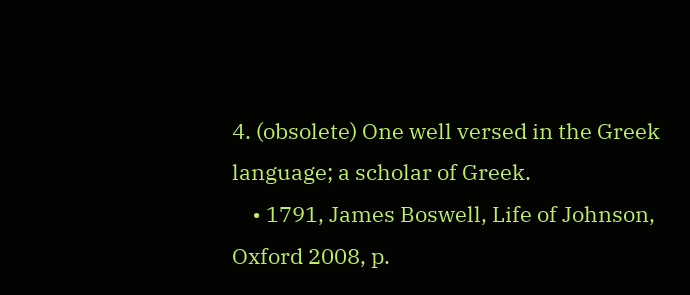4. (obsolete) One well versed in the Greek language; a scholar of Greek.
    • 1791, James Boswell, Life of Johnson, Oxford 2008, p.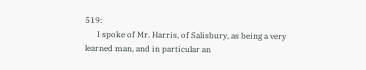519:
      I spoke of Mr. Harris, of Salisbury, as being a very learned man, and in particular an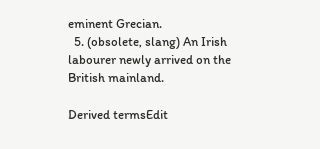eminent Grecian.
  5. (obsolete, slang) An Irish labourer newly arrived on the British mainland.

Derived termsEdit